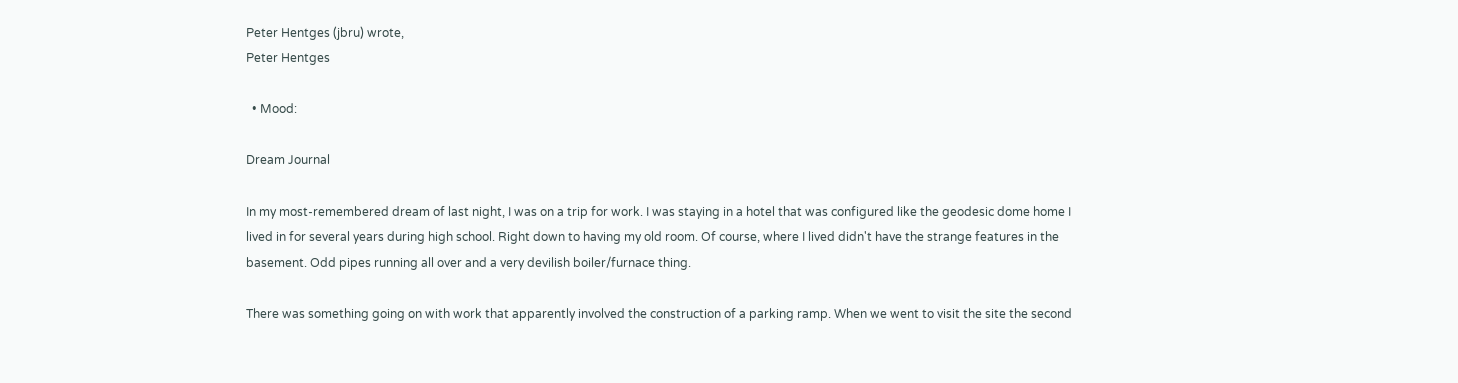Peter Hentges (jbru) wrote,
Peter Hentges

  • Mood:

Dream Journal

In my most-remembered dream of last night, I was on a trip for work. I was staying in a hotel that was configured like the geodesic dome home I lived in for several years during high school. Right down to having my old room. Of course, where I lived didn't have the strange features in the basement. Odd pipes running all over and a very devilish boiler/furnace thing.

There was something going on with work that apparently involved the construction of a parking ramp. When we went to visit the site the second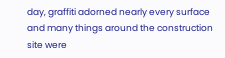day, graffiti adorned nearly every surface and many things around the construction site were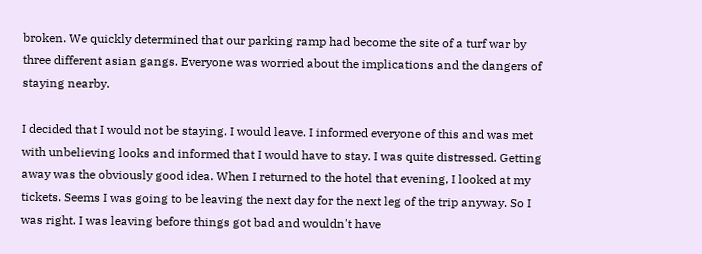broken. We quickly determined that our parking ramp had become the site of a turf war by three different asian gangs. Everyone was worried about the implications and the dangers of staying nearby.

I decided that I would not be staying. I would leave. I informed everyone of this and was met with unbelieving looks and informed that I would have to stay. I was quite distressed. Getting away was the obviously good idea. When I returned to the hotel that evening, I looked at my tickets. Seems I was going to be leaving the next day for the next leg of the trip anyway. So I was right. I was leaving before things got bad and wouldn't have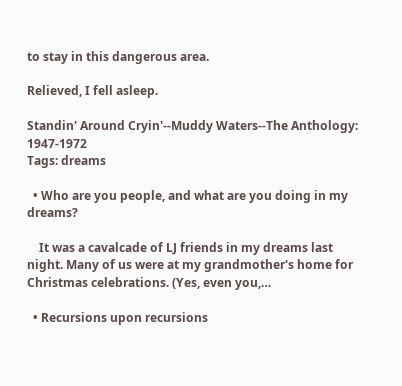to stay in this dangerous area.

Relieved, I fell asleep.

Standin' Around Cryin'--Muddy Waters--The Anthology: 1947-1972
Tags: dreams

  • Who are you people, and what are you doing in my dreams?

    It was a cavalcade of LJ friends in my dreams last night. Many of us were at my grandmother's home for Christmas celebrations. (Yes, even you,…

  • Recursions upon recursions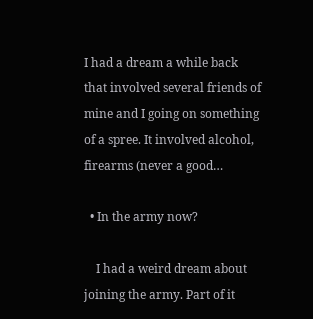I had a dream a while back that involved several friends of mine and I going on something of a spree. It involved alcohol, firearms (never a good…

  • In the army now?

    I had a weird dream about joining the army. Part of it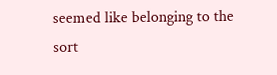seemed like belonging to the sort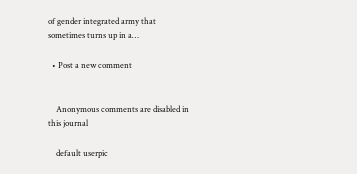of gender integrated army that sometimes turns up in a…

  • Post a new comment


    Anonymous comments are disabled in this journal

    default userpic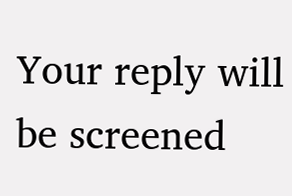Your reply will be screened